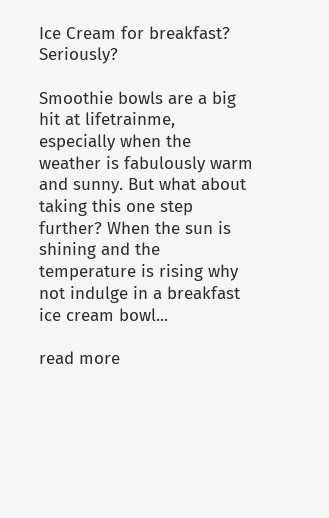Ice Cream for breakfast? Seriously?

Smoothie bowls are a big hit at lifetrainme, especially when the weather is fabulously warm and sunny. But what about taking this one step further? When the sun is shining and the temperature is rising why not indulge in a breakfast ice cream bowl...

read more